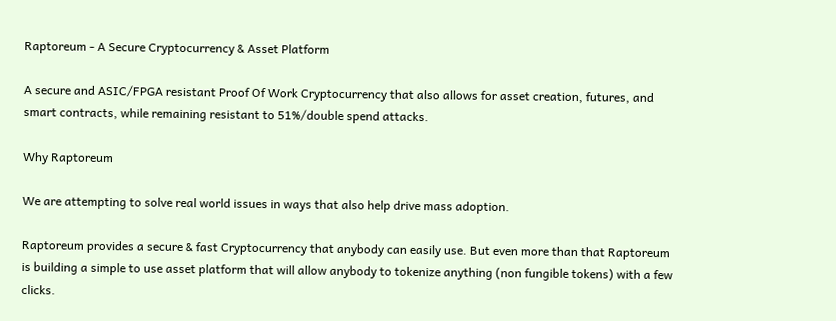Raptoreum - A Secure Cryptocurrency & Asset Platform

A secure and ASIC/FPGA resistant Proof Of Work Cryptocurrency that also allows for asset creation, futures, and smart contracts, while remaining resistant to 51%/double spend attacks.

Why Raptoreum

We are attempting to solve real world issues in ways that also help drive mass adoption.

Raptoreum provides a secure & fast Cryptocurrency that anybody can easily use. But even more than that Raptoreum is building a simple to use asset platform that will allow anybody to tokenize anything (non fungible tokens) with a few clicks.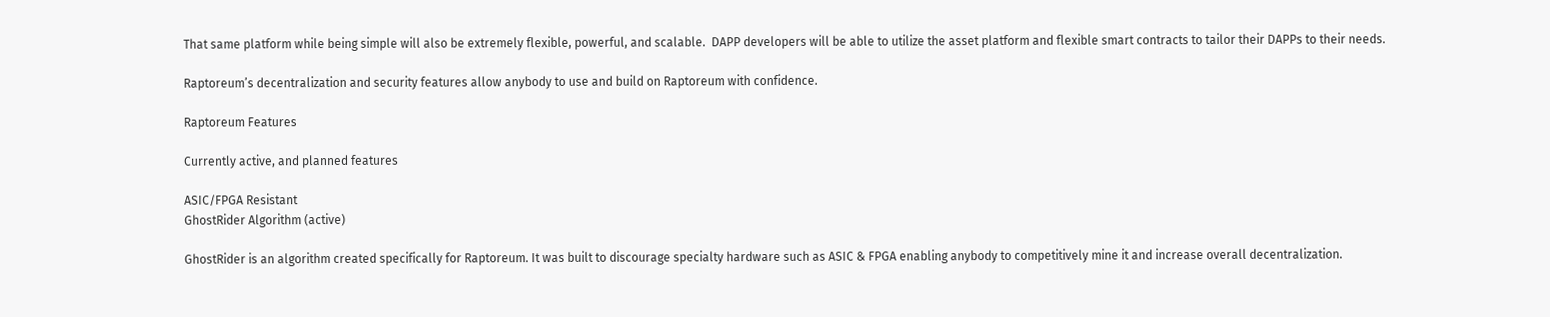That same platform while being simple will also be extremely flexible, powerful, and scalable.  DAPP developers will be able to utilize the asset platform and flexible smart contracts to tailor their DAPPs to their needs.

Raptoreum’s decentralization and security features allow anybody to use and build on Raptoreum with confidence.

Raptoreum Features

Currently active, and planned features

ASIC/FPGA Resistant
GhostRider Algorithm (active)

GhostRider is an algorithm created specifically for Raptoreum. It was built to discourage specialty hardware such as ASIC & FPGA enabling anybody to competitively mine it and increase overall decentralization.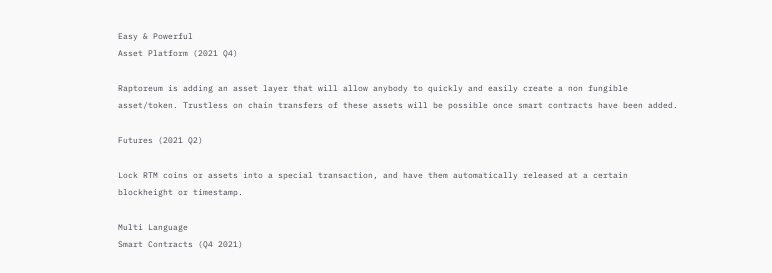Easy & Powerful
Asset Platform (2021 Q4)

Raptoreum is adding an asset layer that will allow anybody to quickly and easily create a non fungible asset/token. Trustless on chain transfers of these assets will be possible once smart contracts have been added.

Futures (2021 Q2)

Lock RTM coins or assets into a special transaction, and have them automatically released at a certain blockheight or timestamp.

Multi Language
Smart Contracts (Q4 2021)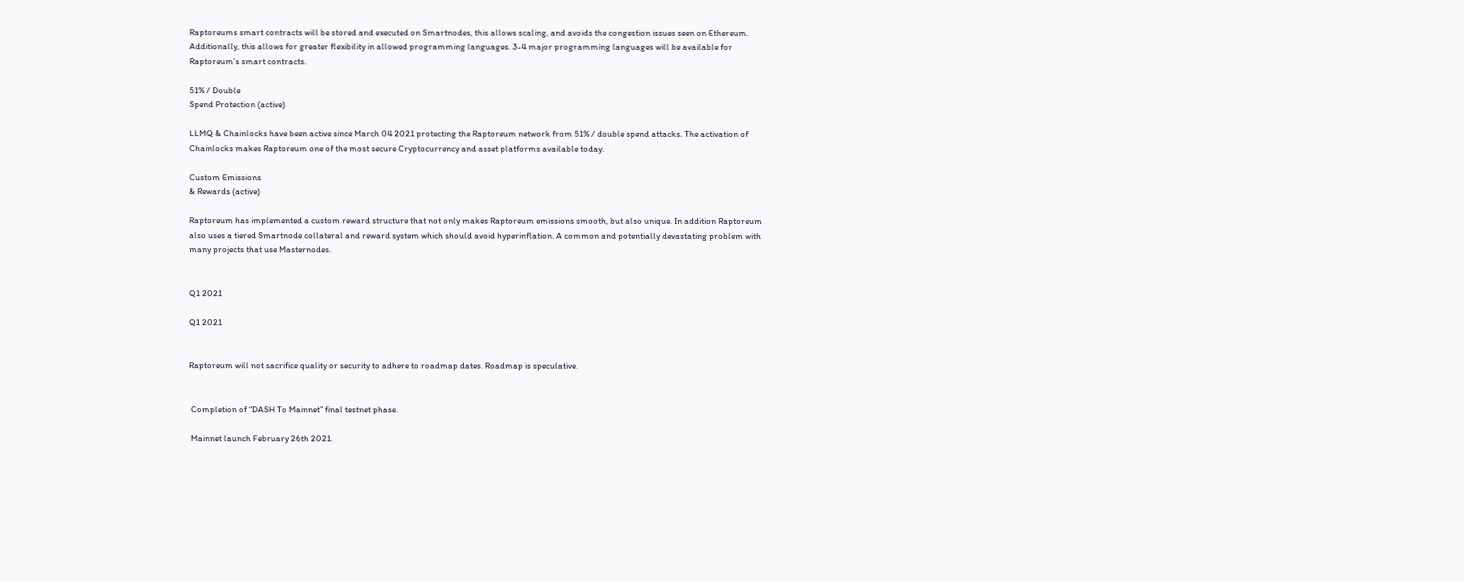Raptoreums smart contracts will be stored and executed on Smartnodes, this allows scaling, and avoids the congestion issues seen on Ethereum. Additionally, this allows for greater flexibility in allowed programming languages. 3-4 major programming languages will be available for Raptoreum’s smart contracts.

51% / Double
Spend Protection (active)

LLMQ & Chainlocks have been active since March 04 2021 protecting the Raptoreum network from 51% / double spend attacks. The activation of Chainlocks makes Raptoreum one of the most secure Cryptocurrency and asset platforms available today.

Custom Emissions
& Rewards (active)

Raptoreum has implemented a custom reward structure that not only makes Raptoreum emissions smooth, but also unique. In addition Raptoreum also uses a tiered Smartnode collateral and reward system which should avoid hyperinflation. A common and potentially devastating problem with many projects that use Masternodes.


Q1 2021

Q1 2021


Raptoreum will not sacrifice quality or security to adhere to roadmap dates. Roadmap is speculative.


 Completion of “DASH To Mainnet” final testnet phase.

 Mainnet launch February 26th 2021.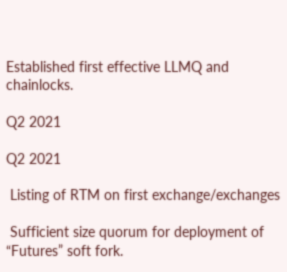Established first effective LLMQ and chainlocks.

Q2 2021

Q2 2021

 Listing of RTM on first exchange/exchanges

 Sufficient size quorum for deployment of “Futures” soft fork.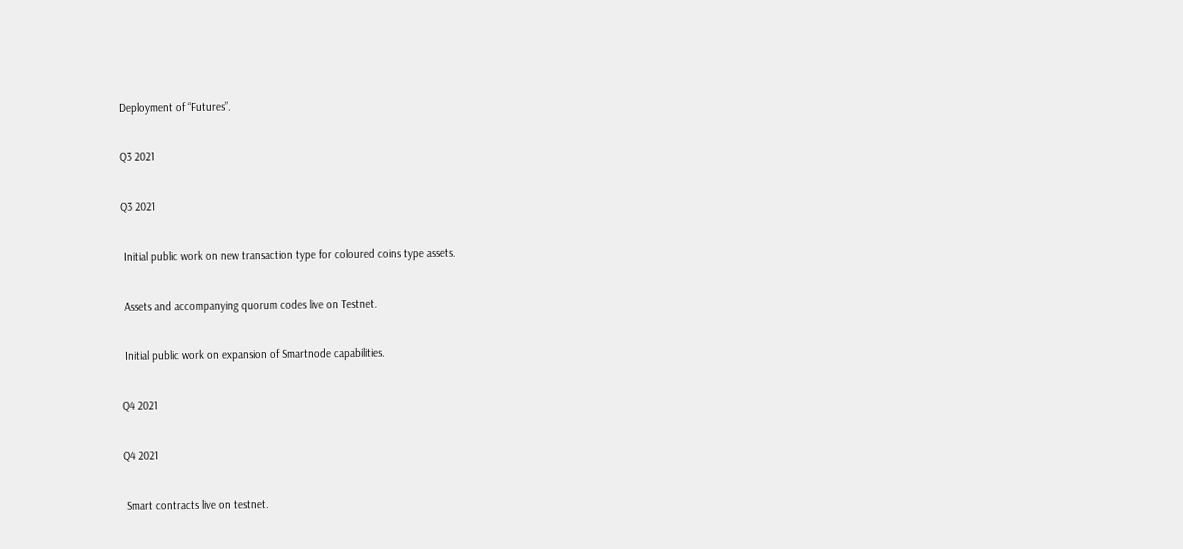Deployment of “Futures”.

Q3 2021

Q3 2021

 Initial public work on new transaction type for coloured coins type assets.

 Assets and accompanying quorum codes live on Testnet.

 Initial public work on expansion of Smartnode capabilities.

Q4 2021

Q4 2021

 Smart contracts live on testnet.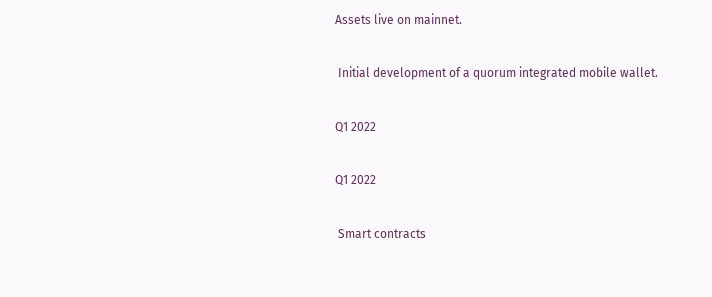Assets live on mainnet.

 Initial development of a quorum integrated mobile wallet.

Q1 2022

Q1 2022

 Smart contracts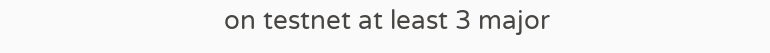on testnet at least 3 major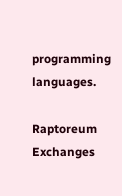programming languages.

Raptoreum Exchanges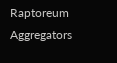Raptoreum Aggregators